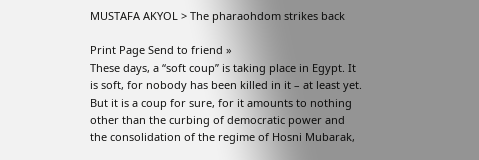MUSTAFA AKYOL > The pharaohdom strikes back

Print Page Send to friend »
These days, a “soft coup” is taking place in Egypt. It is soft, for nobody has been killed in it – at least yet. But it is a coup for sure, for it amounts to nothing other than the curbing of democratic power and the consolidation of the regime of Hosni Mubarak,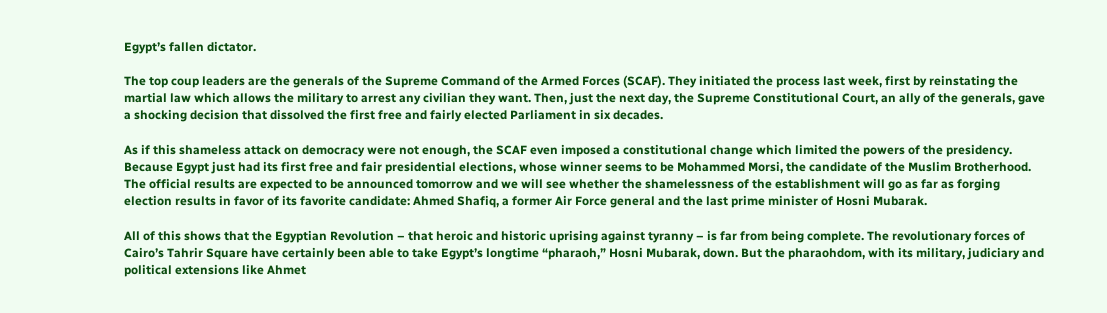Egypt’s fallen dictator.

The top coup leaders are the generals of the Supreme Command of the Armed Forces (SCAF). They initiated the process last week, first by reinstating the martial law which allows the military to arrest any civilian they want. Then, just the next day, the Supreme Constitutional Court, an ally of the generals, gave a shocking decision that dissolved the first free and fairly elected Parliament in six decades.

As if this shameless attack on democracy were not enough, the SCAF even imposed a constitutional change which limited the powers of the presidency. Because Egypt just had its first free and fair presidential elections, whose winner seems to be Mohammed Morsi, the candidate of the Muslim Brotherhood. The official results are expected to be announced tomorrow and we will see whether the shamelessness of the establishment will go as far as forging election results in favor of its favorite candidate: Ahmed Shafiq, a former Air Force general and the last prime minister of Hosni Mubarak.

All of this shows that the Egyptian Revolution – that heroic and historic uprising against tyranny – is far from being complete. The revolutionary forces of Cairo’s Tahrir Square have certainly been able to take Egypt’s longtime “pharaoh,” Hosni Mubarak, down. But the pharaohdom, with its military, judiciary and political extensions like Ahmet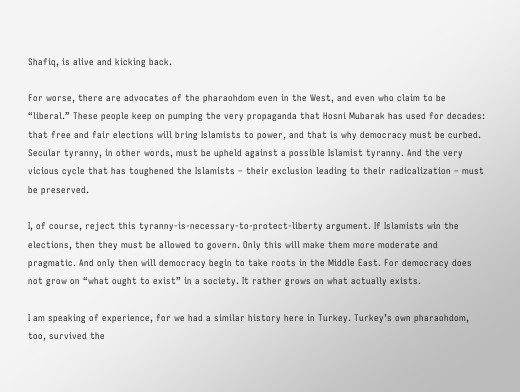Shafiq, is alive and kicking back.

For worse, there are advocates of the pharaohdom even in the West, and even who claim to be “liberal.” These people keep on pumping the very propaganda that Hosni Mubarak has used for decades: that free and fair elections will bring Islamists to power, and that is why democracy must be curbed. Secular tyranny, in other words, must be upheld against a possible Islamist tyranny. And the very vicious cycle that has toughened the Islamists – their exclusion leading to their radicalization – must be preserved.

I, of course, reject this tyranny-is-necessary-to-protect-liberty argument. If Islamists win the elections, then they must be allowed to govern. Only this will make them more moderate and pragmatic. And only then will democracy begin to take roots in the Middle East. For democracy does not grow on “what ought to exist” in a society. It rather grows on what actually exists.

I am speaking of experience, for we had a similar history here in Turkey. Turkey’s own pharaohdom, too, survived the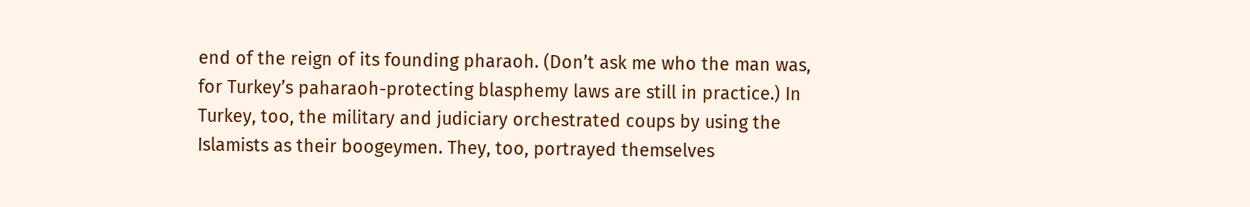end of the reign of its founding pharaoh. (Don’t ask me who the man was, for Turkey’s paharaoh-protecting blasphemy laws are still in practice.) In Turkey, too, the military and judiciary orchestrated coups by using the Islamists as their boogeymen. They, too, portrayed themselves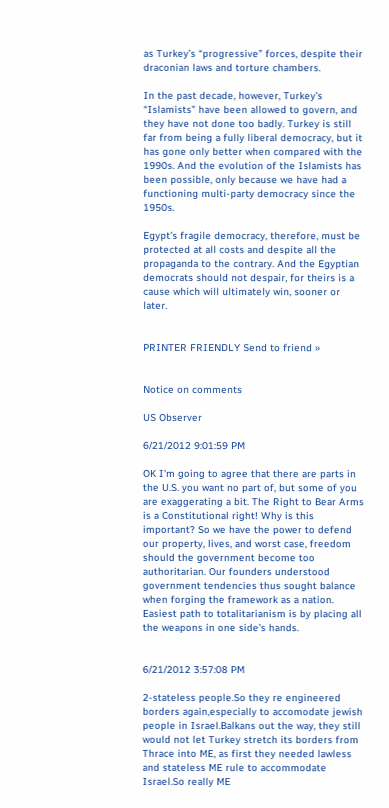as Turkey’s “progressive” forces, despite their draconian laws and torture chambers.

In the past decade, however, Turkey’s “Islamists” have been allowed to govern, and they have not done too badly. Turkey is still far from being a fully liberal democracy, but it has gone only better when compared with the 1990s. And the evolution of the Islamists has been possible, only because we have had a functioning multi-party democracy since the 1950s.

Egypt’s fragile democracy, therefore, must be protected at all costs and despite all the propaganda to the contrary. And the Egyptian democrats should not despair, for theirs is a cause which will ultimately win, sooner or later.


PRINTER FRIENDLY Send to friend »


Notice on comments

US Observer

6/21/2012 9:01:59 PM

OK I'm going to agree that there are parts in the U.S. you want no part of, but some of you are exaggerating a bit. The Right to Bear Arms is a Constitutional right! Why is this important? So we have the power to defend our property, lives, and worst case, freedom should the government become too authoritarian. Our founders understood government tendencies thus sought balance when forging the framework as a nation. Easiest path to totalitarianism is by placing all the weapons in one side’s hands.


6/21/2012 3:57:08 PM

2-stateless people.So they re engineered borders again,especially to accomodate jewish people in Israel.Balkans out the way, they still would not let Turkey stretch its borders from Thrace into ME, as first they needed lawless and stateless ME rule to accommodate Israel.So really ME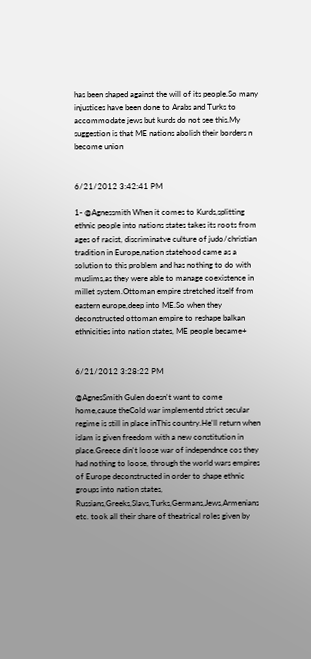has been shaped against the will of its people.So many injustices have been done to Arabs and Turks to accommodate jews but kurds do not see this.My suggestion is that ME nations abolish their borders n become union


6/21/2012 3:42:41 PM

1- @Agnessmith When it comes to Kurds,splitting ethnic people into nations states takes its roots from ages of racist, discriminatve culture of judo/christian tradition in Europe,nation statehood came as a solution to this problem and has nothing to do with muslims,as they were able to manage coexistence in millet system.Ottoman empire stretched itself from eastern europe,deep into ME.So when they deconstructed ottoman empire to reshape balkan ethnicities into nation states, ME people became+


6/21/2012 3:28:22 PM

@AgnesSmith Gulen doesn't want to come home,cause theCold war implementd strict secular regime is still in place inThis country.He'll return when islam is given freedom with a new constitution in place.Greece din't loose war of independnce cos they had nothing to loose, through the world wars empires of Europe deconstructed in order to shape ethnic groups into nation states, Russians,Greeks,Slavs,Turks,Germans,Jews,Armenians etc. took all their share of theatrical roles given by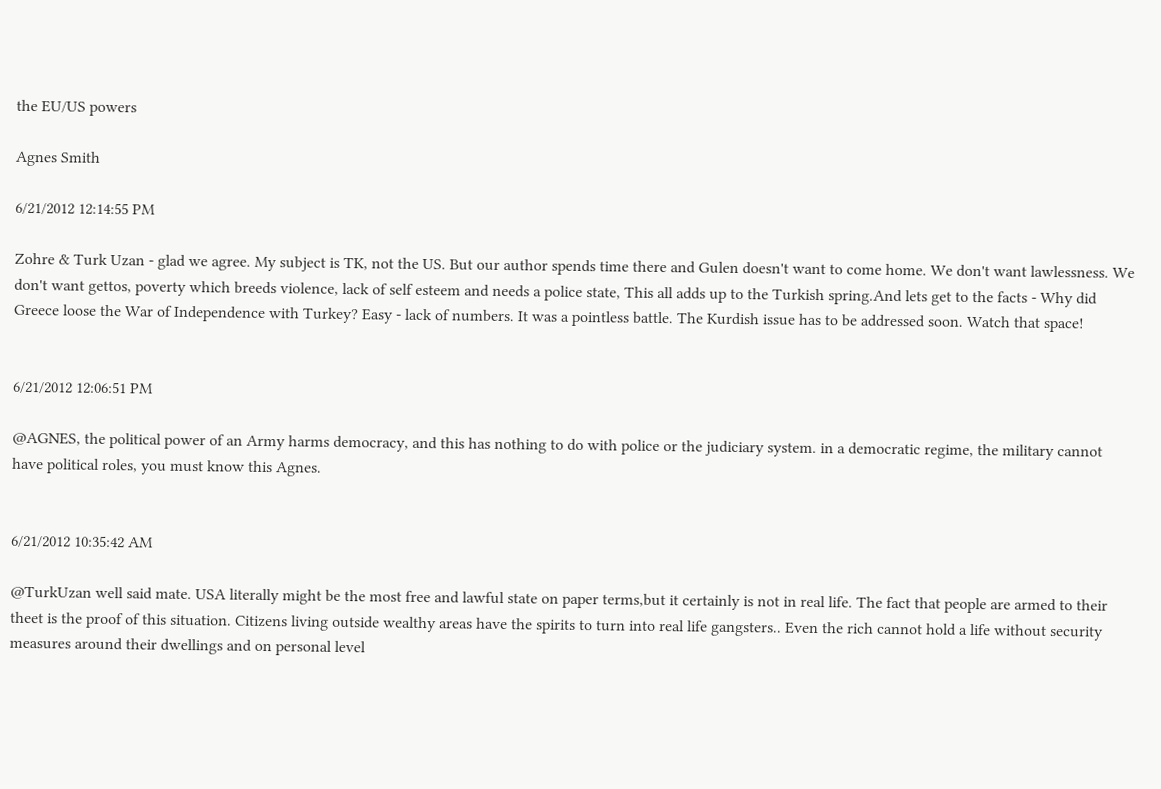the EU/US powers

Agnes Smith

6/21/2012 12:14:55 PM

Zohre & Turk Uzan - glad we agree. My subject is TK, not the US. But our author spends time there and Gulen doesn't want to come home. We don't want lawlessness. We don't want gettos, poverty which breeds violence, lack of self esteem and needs a police state, This all adds up to the Turkish spring.And lets get to the facts - Why did Greece loose the War of Independence with Turkey? Easy - lack of numbers. It was a pointless battle. The Kurdish issue has to be addressed soon. Watch that space!


6/21/2012 12:06:51 PM

@AGNES, the political power of an Army harms democracy, and this has nothing to do with police or the judiciary system. in a democratic regime, the military cannot have political roles, you must know this Agnes.


6/21/2012 10:35:42 AM

@TurkUzan well said mate. USA literally might be the most free and lawful state on paper terms,but it certainly is not in real life. The fact that people are armed to their theet is the proof of this situation. Citizens living outside wealthy areas have the spirits to turn into real life gangsters.. Even the rich cannot hold a life without security measures around their dwellings and on personal level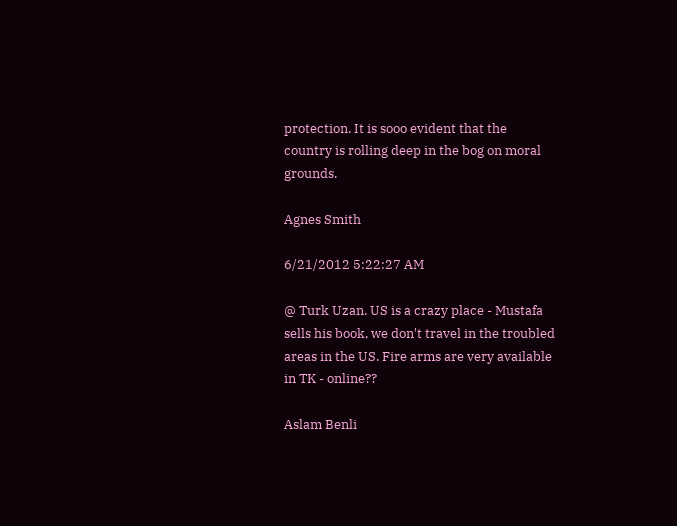protection. It is sooo evident that the country is rolling deep in the bog on moral grounds.

Agnes Smith

6/21/2012 5:22:27 AM

@ Turk Uzan. US is a crazy place - Mustafa sells his book, we don't travel in the troubled areas in the US. Fire arms are very available in TK - online??

Aslam Benli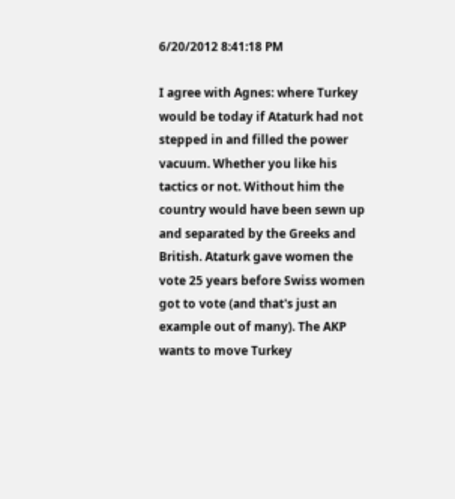6/20/2012 8:41:18 PM

I agree with Agnes: where Turkey would be today if Ataturk had not stepped in and filled the power vacuum. Whether you like his tactics or not. Without him the country would have been sewn up and separated by the Greeks and British. Ataturk gave women the vote 25 years before Swiss women got to vote (and that's just an example out of many). The AKP wants to move Turkey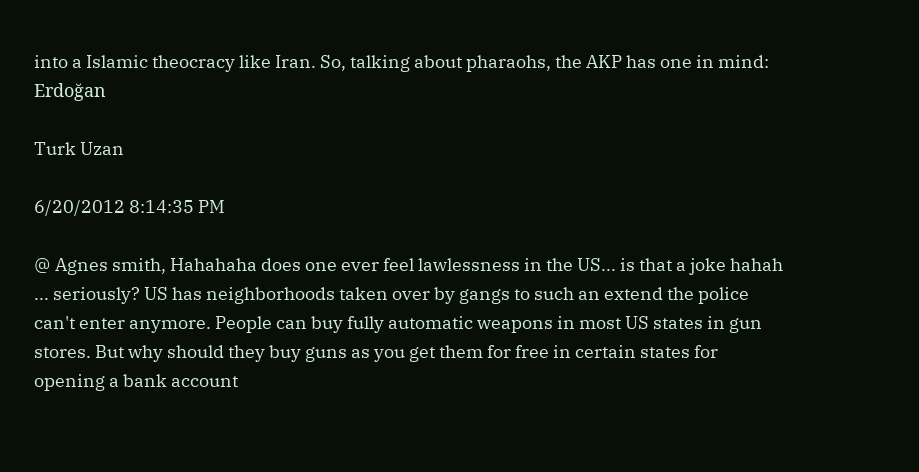into a Islamic theocracy like Iran. So, talking about pharaohs, the AKP has one in mind: Erdoğan

Turk Uzan

6/20/2012 8:14:35 PM

@ Agnes smith, Hahahaha does one ever feel lawlessness in the US... is that a joke hahah ... seriously? US has neighborhoods taken over by gangs to such an extend the police can't enter anymore. People can buy fully automatic weapons in most US states in gun stores. But why should they buy guns as you get them for free in certain states for opening a bank account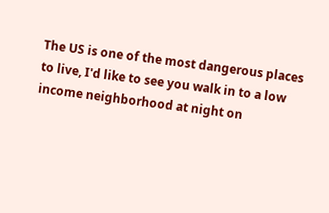The US is one of the most dangerous places to live, I'd like to see you walk in to a low income neighborhood at night on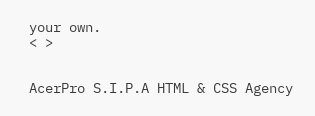your own.
< >


AcerPro S.I.P.A HTML & CSS Agency